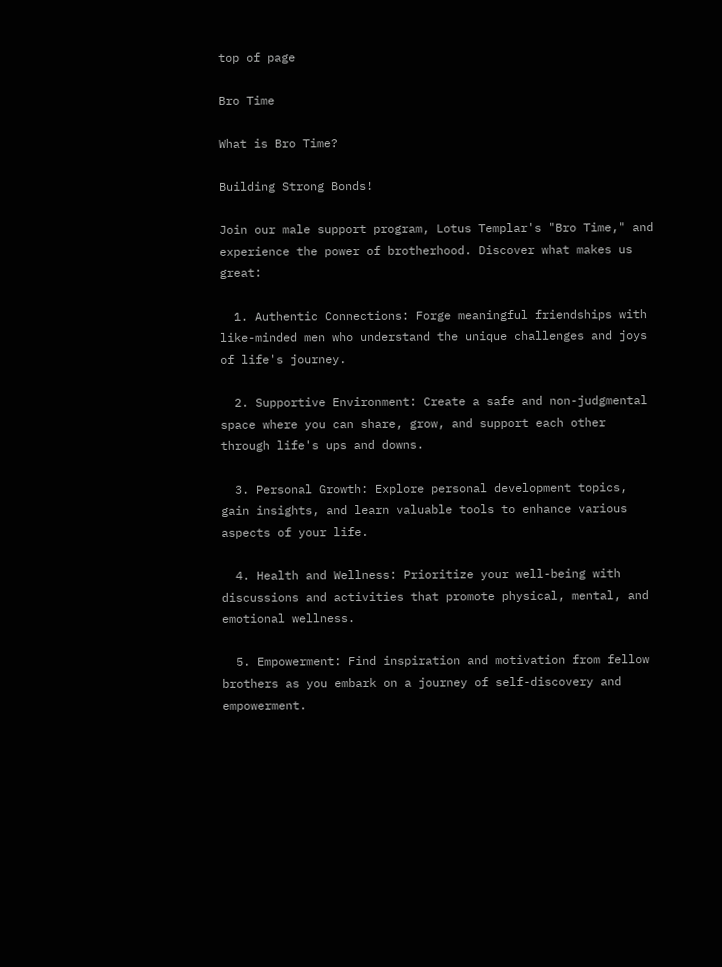top of page

Bro Time

What is Bro Time?

Building Strong Bonds!

Join our male support program, Lotus Templar's "Bro Time," and experience the power of brotherhood. Discover what makes us great:

  1. Authentic Connections: Forge meaningful friendships with like-minded men who understand the unique challenges and joys of life's journey.

  2. Supportive Environment: Create a safe and non-judgmental space where you can share, grow, and support each other through life's ups and downs.

  3. Personal Growth: Explore personal development topics, gain insights, and learn valuable tools to enhance various aspects of your life.

  4. Health and Wellness: Prioritize your well-being with discussions and activities that promote physical, mental, and emotional wellness.

  5. Empowerment: Find inspiration and motivation from fellow brothers as you embark on a journey of self-discovery and empowerment.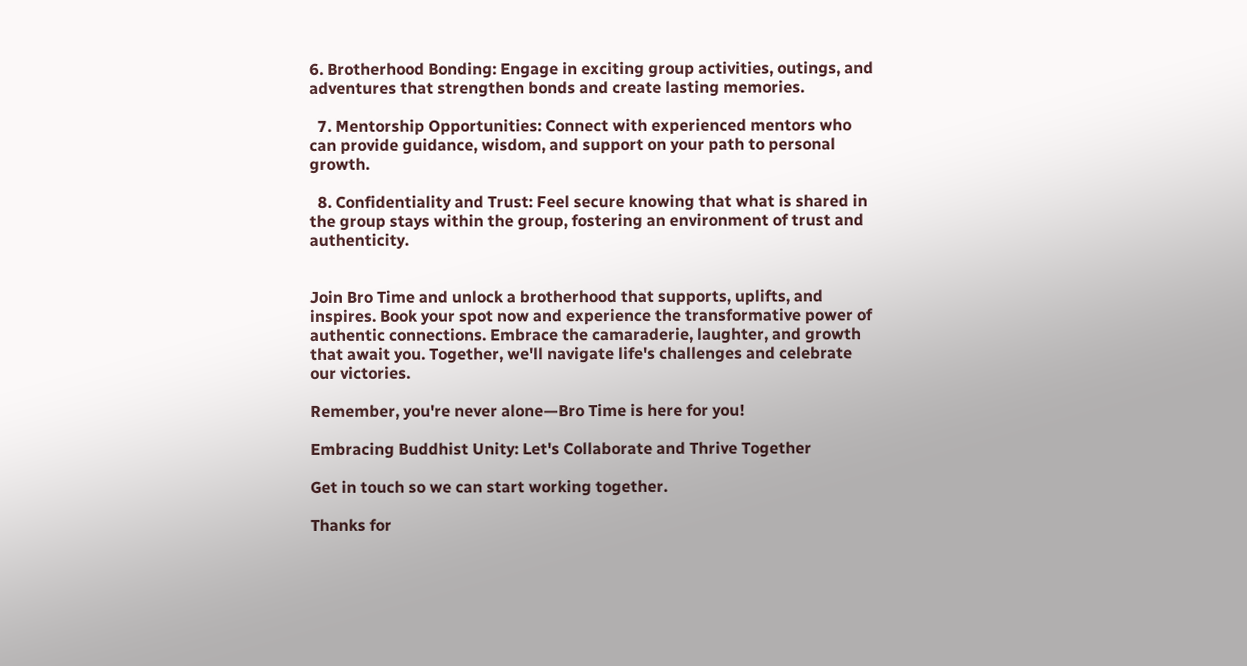6. Brotherhood Bonding: Engage in exciting group activities, outings, and adventures that strengthen bonds and create lasting memories.

  7. Mentorship Opportunities: Connect with experienced mentors who can provide guidance, wisdom, and support on your path to personal growth.

  8. Confidentiality and Trust: Feel secure knowing that what is shared in the group stays within the group, fostering an environment of trust and authenticity.


Join Bro Time and unlock a brotherhood that supports, uplifts, and inspires. Book your spot now and experience the transformative power of authentic connections. Embrace the camaraderie, laughter, and growth that await you. Together, we'll navigate life's challenges and celebrate our victories.

Remember, you're never alone—Bro Time is here for you!

Embracing Buddhist Unity: Let's Collaborate and Thrive Together

Get in touch so we can start working together.

Thanks for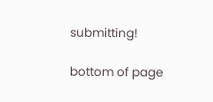submitting!

bottom of page